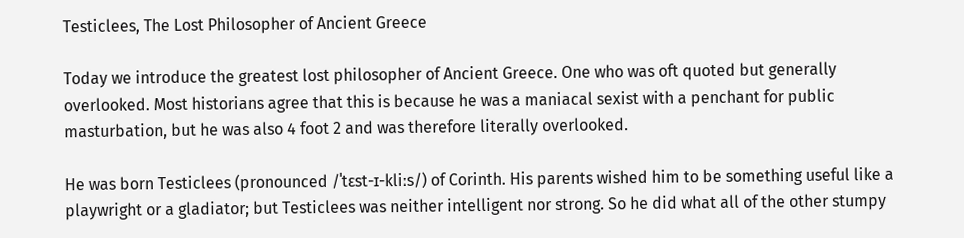Testiclees, The Lost Philosopher of Ancient Greece

Today we introduce the greatest lost philosopher of Ancient Greece. One who was oft quoted but generally overlooked. Most historians agree that this is because he was a maniacal sexist with a penchant for public masturbation, but he was also 4 foot 2 and was therefore literally overlooked.

He was born Testiclees (pronounced /ˈtɛst-ɪ-kliːs/) of Corinth. His parents wished him to be something useful like a playwright or a gladiator; but Testiclees was neither intelligent nor strong. So he did what all of the other stumpy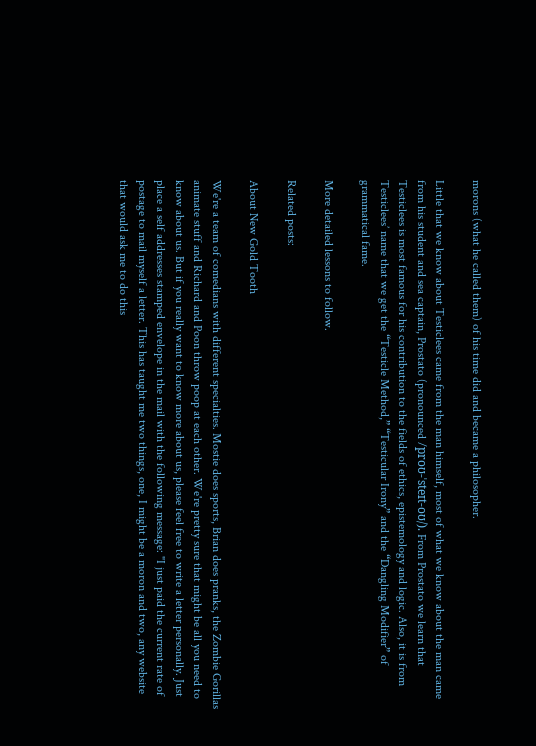morons (what he called them) of his time did and became a philosopher.

Little that we know about Testiclees came from the man himself, most of what we know about the man came from his student and sea captain, Prostato (pronounced /proʊ-ˈsteɪt-oʊ/). From Prostato we learn that Testiclees is most famous for his contribution to the fields of ethics, epistemology and logic. Also, it is from Testiclees’ name that we get the “Testicle Method,” “Testicular Irony” and the “Dangling Modifier” of grammatical fame.

More detailed lessons to follow.

Related posts:

About New Gold Tooth

We're a team of comedians with different specialties. Mostie does sports, Brian does pranks, the Zombie Gorillas animate stuff and Richard and Poon throw poop at each other. We're pretty sure that might be all you need to know about us. But if you really want to know more about us, please feel free to write a letter personally. Just place a self addresses stamped envelope in the mail with the following message: "I just paid the current rate of postage to mail myself a letter. This has taught me two things, one, I might be a moron and two, any website that would ask me to do this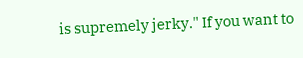is supremely jerky." If you want to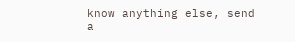know anything else, send a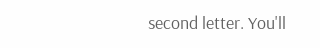second letter. You'll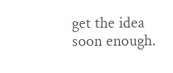get the idea soon enough.